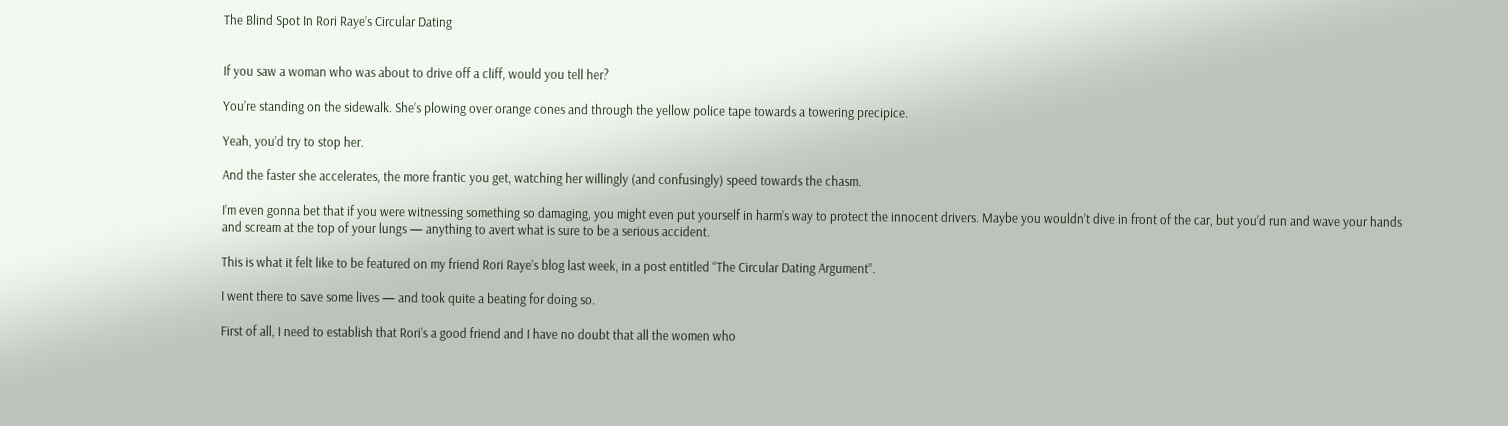The Blind Spot In Rori Raye’s Circular Dating


If you saw a woman who was about to drive off a cliff, would you tell her?

You’re standing on the sidewalk. She’s plowing over orange cones and through the yellow police tape towards a towering precipice.

Yeah, you’d try to stop her.

And the faster she accelerates, the more frantic you get, watching her willingly (and confusingly) speed towards the chasm.

I’m even gonna bet that if you were witnessing something so damaging, you might even put yourself in harm’s way to protect the innocent drivers. Maybe you wouldn’t dive in front of the car, but you’d run and wave your hands and scream at the top of your lungs — anything to avert what is sure to be a serious accident.

This is what it felt like to be featured on my friend Rori Raye’s blog last week, in a post entitled “The Circular Dating Argument”.

I went there to save some lives — and took quite a beating for doing so.

First of all, I need to establish that Rori’s a good friend and I have no doubt that all the women who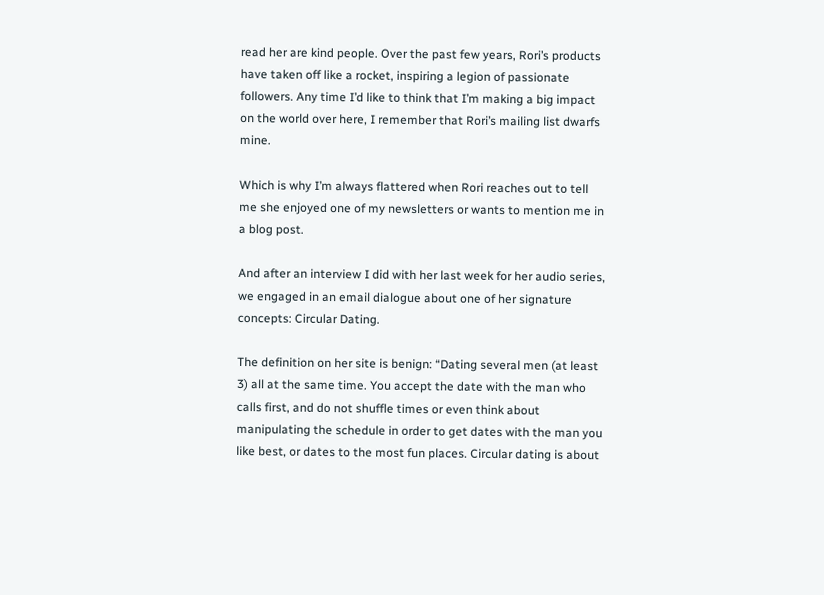read her are kind people. Over the past few years, Rori’s products have taken off like a rocket, inspiring a legion of passionate followers. Any time I’d like to think that I’m making a big impact on the world over here, I remember that Rori’s mailing list dwarfs mine.

Which is why I’m always flattered when Rori reaches out to tell me she enjoyed one of my newsletters or wants to mention me in a blog post.

And after an interview I did with her last week for her audio series, we engaged in an email dialogue about one of her signature concepts: Circular Dating.

The definition on her site is benign: “Dating several men (at least 3) all at the same time. You accept the date with the man who calls first, and do not shuffle times or even think about manipulating the schedule in order to get dates with the man you like best, or dates to the most fun places. Circular dating is about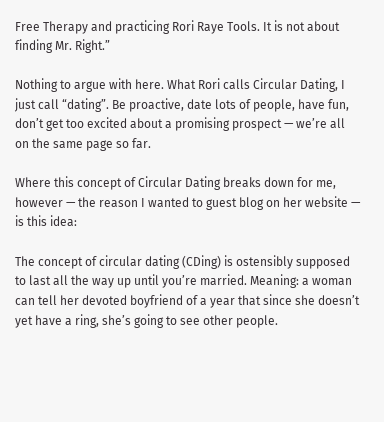Free Therapy and practicing Rori Raye Tools. It is not about finding Mr. Right.”

Nothing to argue with here. What Rori calls Circular Dating, I just call “dating”. Be proactive, date lots of people, have fun, don’t get too excited about a promising prospect — we’re all on the same page so far.

Where this concept of Circular Dating breaks down for me, however — the reason I wanted to guest blog on her website — is this idea:

The concept of circular dating (CDing) is ostensibly supposed to last all the way up until you’re married. Meaning: a woman can tell her devoted boyfriend of a year that since she doesn’t yet have a ring, she’s going to see other people.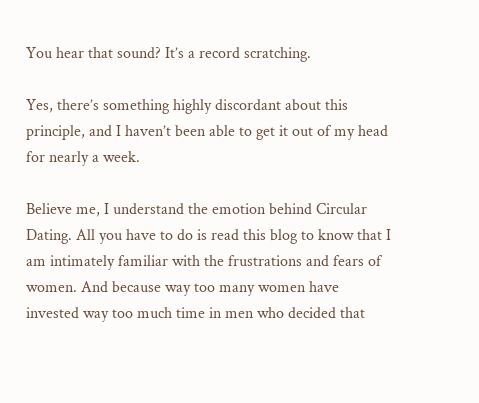You hear that sound? It’s a record scratching.

Yes, there’s something highly discordant about this principle, and I haven’t been able to get it out of my head for nearly a week.

Believe me, I understand the emotion behind Circular Dating. All you have to do is read this blog to know that I am intimately familiar with the frustrations and fears of women. And because way too many women have invested way too much time in men who decided that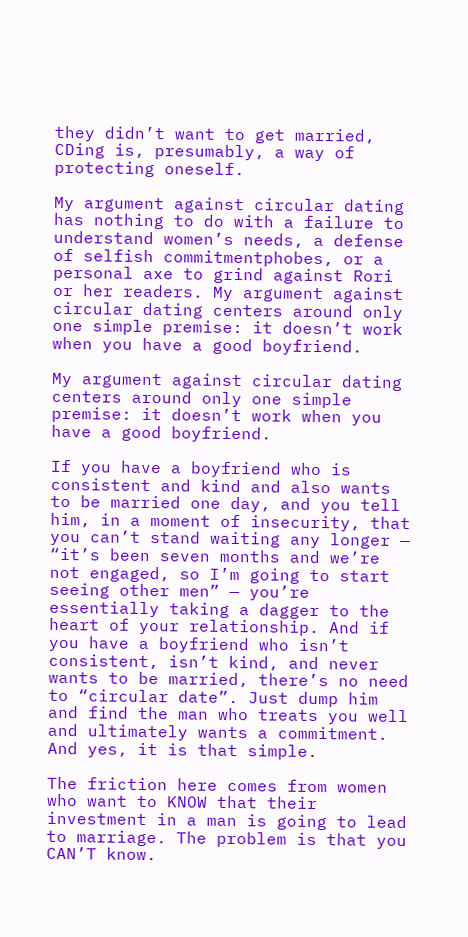they didn’t want to get married, CDing is, presumably, a way of protecting oneself.

My argument against circular dating has nothing to do with a failure to understand women’s needs, a defense of selfish commitmentphobes, or a personal axe to grind against Rori or her readers. My argument against circular dating centers around only one simple premise: it doesn’t work when you have a good boyfriend.

My argument against circular dating centers around only one simple premise: it doesn’t work when you have a good boyfriend.

If you have a boyfriend who is consistent and kind and also wants to be married one day, and you tell him, in a moment of insecurity, that you can’t stand waiting any longer — “it’s been seven months and we’re not engaged, so I’m going to start seeing other men” — you’re essentially taking a dagger to the heart of your relationship. And if you have a boyfriend who isn’t consistent, isn’t kind, and never wants to be married, there’s no need to “circular date”. Just dump him and find the man who treats you well and ultimately wants a commitment. And yes, it is that simple.

The friction here comes from women who want to KNOW that their investment in a man is going to lead to marriage. The problem is that you CAN’T know.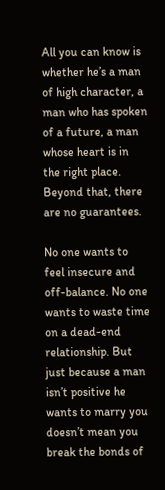All you can know is whether he’s a man of high character, a man who has spoken of a future, a man whose heart is in the right place. Beyond that, there are no guarantees.

No one wants to feel insecure and off-balance. No one wants to waste time on a dead-end relationship. But just because a man isn’t positive he wants to marry you doesn’t mean you break the bonds of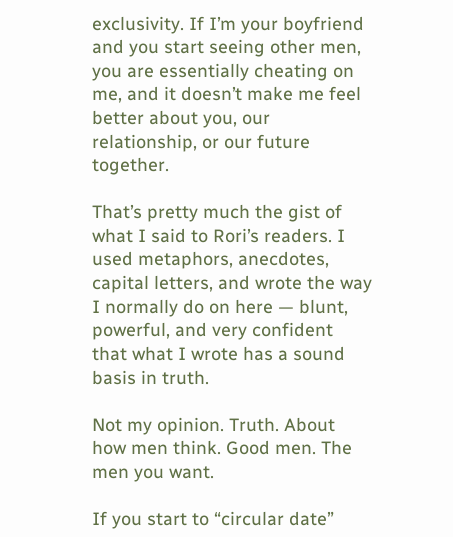exclusivity. If I’m your boyfriend and you start seeing other men, you are essentially cheating on me, and it doesn’t make me feel better about you, our relationship, or our future together.

That’s pretty much the gist of what I said to Rori’s readers. I used metaphors, anecdotes, capital letters, and wrote the way I normally do on here — blunt, powerful, and very confident that what I wrote has a sound basis in truth.

Not my opinion. Truth. About how men think. Good men. The men you want.

If you start to “circular date”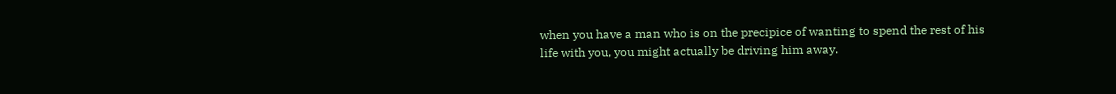when you have a man who is on the precipice of wanting to spend the rest of his life with you, you might actually be driving him away.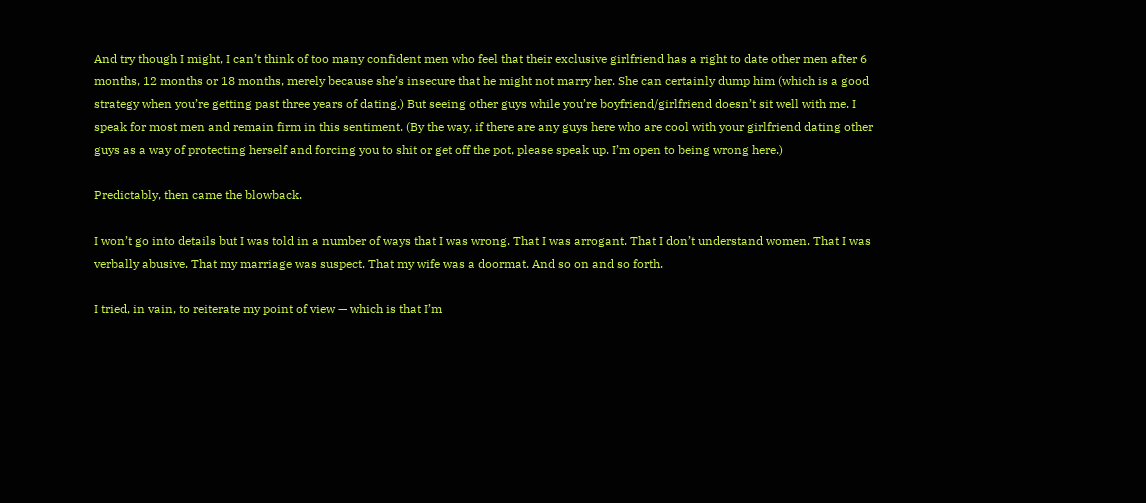And try though I might, I can’t think of too many confident men who feel that their exclusive girlfriend has a right to date other men after 6 months, 12 months or 18 months, merely because she’s insecure that he might not marry her. She can certainly dump him (which is a good strategy when you’re getting past three years of dating.) But seeing other guys while you’re boyfriend/girlfriend doesn’t sit well with me. I speak for most men and remain firm in this sentiment. (By the way, if there are any guys here who are cool with your girlfriend dating other guys as a way of protecting herself and forcing you to shit or get off the pot, please speak up. I’m open to being wrong here.)

Predictably, then came the blowback.

I won’t go into details but I was told in a number of ways that I was wrong. That I was arrogant. That I don’t understand women. That I was verbally abusive. That my marriage was suspect. That my wife was a doormat. And so on and so forth.

I tried, in vain, to reiterate my point of view — which is that I’m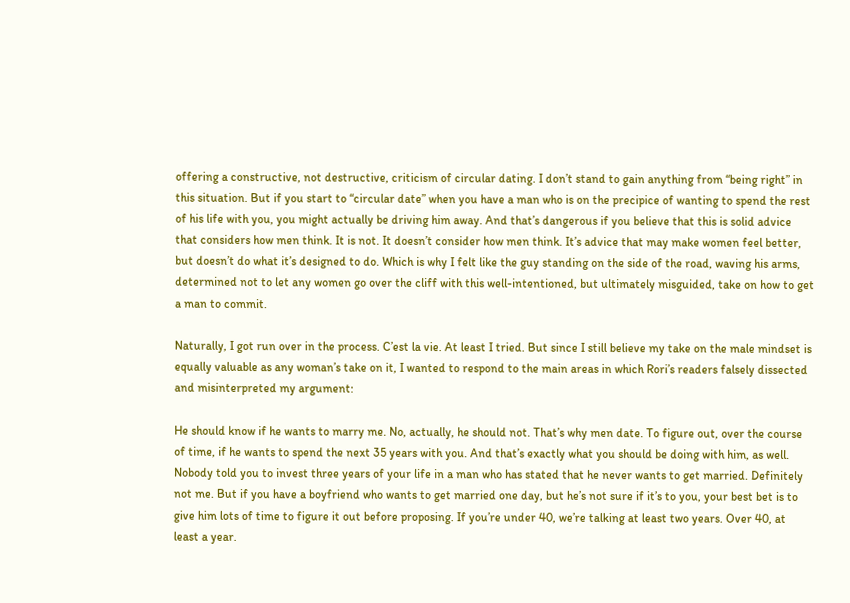offering a constructive, not destructive, criticism of circular dating. I don’t stand to gain anything from “being right” in this situation. But if you start to “circular date” when you have a man who is on the precipice of wanting to spend the rest of his life with you, you might actually be driving him away. And that’s dangerous if you believe that this is solid advice that considers how men think. It is not. It doesn’t consider how men think. It’s advice that may make women feel better, but doesn’t do what it’s designed to do. Which is why I felt like the guy standing on the side of the road, waving his arms, determined not to let any women go over the cliff with this well-intentioned, but ultimately misguided, take on how to get a man to commit.

Naturally, I got run over in the process. C’est la vie. At least I tried. But since I still believe my take on the male mindset is equally valuable as any woman’s take on it, I wanted to respond to the main areas in which Rori’s readers falsely dissected and misinterpreted my argument:

He should know if he wants to marry me. No, actually, he should not. That’s why men date. To figure out, over the course of time, if he wants to spend the next 35 years with you. And that’s exactly what you should be doing with him, as well. Nobody told you to invest three years of your life in a man who has stated that he never wants to get married. Definitely not me. But if you have a boyfriend who wants to get married one day, but he’s not sure if it’s to you, your best bet is to give him lots of time to figure it out before proposing. If you’re under 40, we’re talking at least two years. Over 40, at least a year.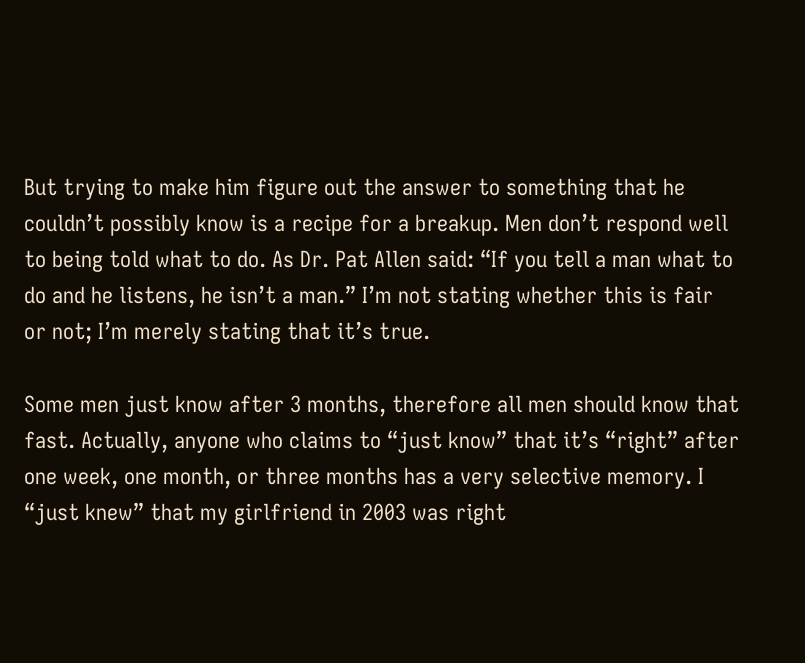But trying to make him figure out the answer to something that he couldn’t possibly know is a recipe for a breakup. Men don’t respond well to being told what to do. As Dr. Pat Allen said: “If you tell a man what to do and he listens, he isn’t a man.” I’m not stating whether this is fair or not; I’m merely stating that it’s true.

Some men just know after 3 months, therefore all men should know that fast. Actually, anyone who claims to “just know” that it’s “right” after one week, one month, or three months has a very selective memory. I “just knew” that my girlfriend in 2003 was right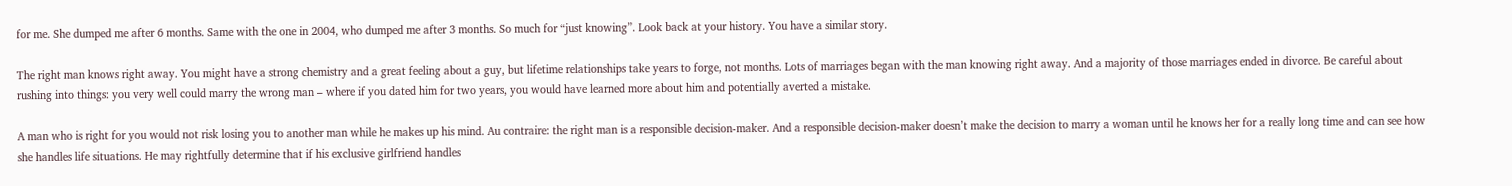for me. She dumped me after 6 months. Same with the one in 2004, who dumped me after 3 months. So much for “just knowing”. Look back at your history. You have a similar story.

The right man knows right away. You might have a strong chemistry and a great feeling about a guy, but lifetime relationships take years to forge, not months. Lots of marriages began with the man knowing right away. And a majority of those marriages ended in divorce. Be careful about rushing into things: you very well could marry the wrong man – where if you dated him for two years, you would have learned more about him and potentially averted a mistake.

A man who is right for you would not risk losing you to another man while he makes up his mind. Au contraire: the right man is a responsible decision-maker. And a responsible decision-maker doesn’t make the decision to marry a woman until he knows her for a really long time and can see how she handles life situations. He may rightfully determine that if his exclusive girlfriend handles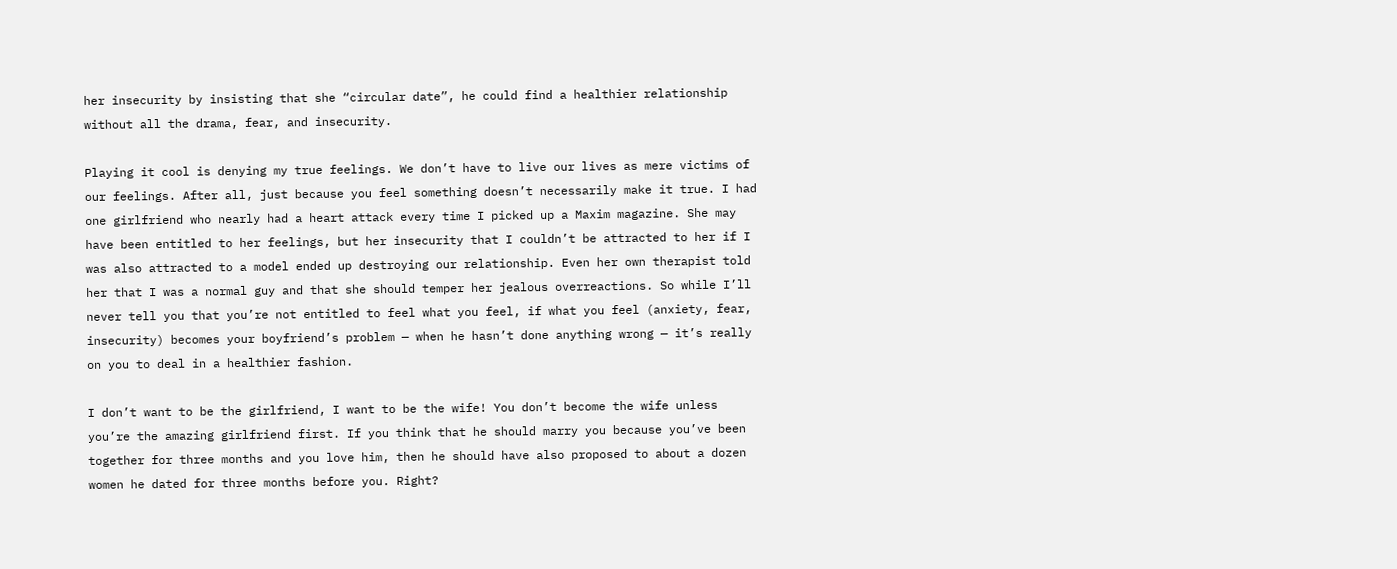her insecurity by insisting that she “circular date”, he could find a healthier relationship without all the drama, fear, and insecurity.

Playing it cool is denying my true feelings. We don’t have to live our lives as mere victims of our feelings. After all, just because you feel something doesn’t necessarily make it true. I had one girlfriend who nearly had a heart attack every time I picked up a Maxim magazine. She may have been entitled to her feelings, but her insecurity that I couldn’t be attracted to her if I was also attracted to a model ended up destroying our relationship. Even her own therapist told her that I was a normal guy and that she should temper her jealous overreactions. So while I’ll never tell you that you’re not entitled to feel what you feel, if what you feel (anxiety, fear, insecurity) becomes your boyfriend’s problem — when he hasn’t done anything wrong — it’s really on you to deal in a healthier fashion.

I don’t want to be the girlfriend, I want to be the wife! You don’t become the wife unless you’re the amazing girlfriend first. If you think that he should marry you because you’ve been together for three months and you love him, then he should have also proposed to about a dozen women he dated for three months before you. Right?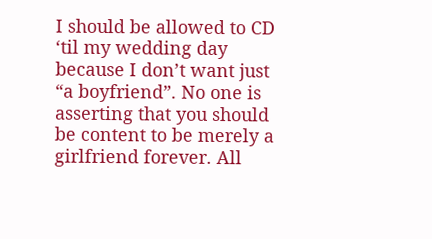I should be allowed to CD ‘til my wedding day because I don’t want just “a boyfriend”. No one is asserting that you should be content to be merely a girlfriend forever. All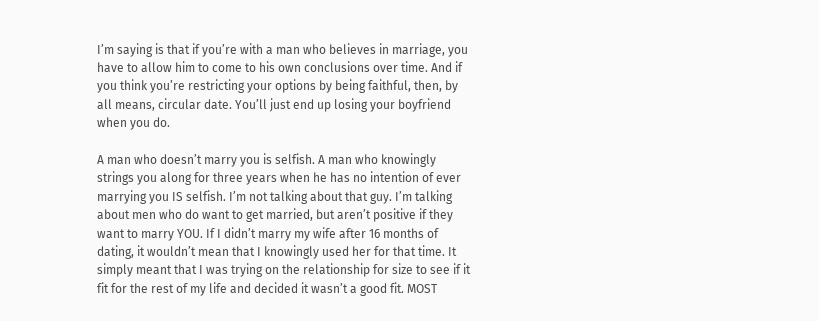I’m saying is that if you’re with a man who believes in marriage, you have to allow him to come to his own conclusions over time. And if you think you’re restricting your options by being faithful, then, by all means, circular date. You’ll just end up losing your boyfriend when you do.

A man who doesn’t marry you is selfish. A man who knowingly strings you along for three years when he has no intention of ever marrying you IS selfish. I’m not talking about that guy. I’m talking about men who do want to get married, but aren’t positive if they want to marry YOU. If I didn’t marry my wife after 16 months of dating, it wouldn’t mean that I knowingly used her for that time. It simply meant that I was trying on the relationship for size to see if it fit for the rest of my life and decided it wasn’t a good fit. MOST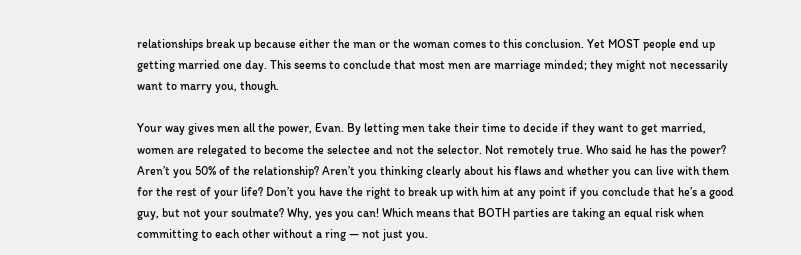relationships break up because either the man or the woman comes to this conclusion. Yet MOST people end up getting married one day. This seems to conclude that most men are marriage minded; they might not necessarily want to marry you, though.

Your way gives men all the power, Evan. By letting men take their time to decide if they want to get married, women are relegated to become the selectee and not the selector. Not remotely true. Who said he has the power? Aren’t you 50% of the relationship? Aren’t you thinking clearly about his flaws and whether you can live with them for the rest of your life? Don’t you have the right to break up with him at any point if you conclude that he’s a good guy, but not your soulmate? Why, yes you can! Which means that BOTH parties are taking an equal risk when committing to each other without a ring — not just you.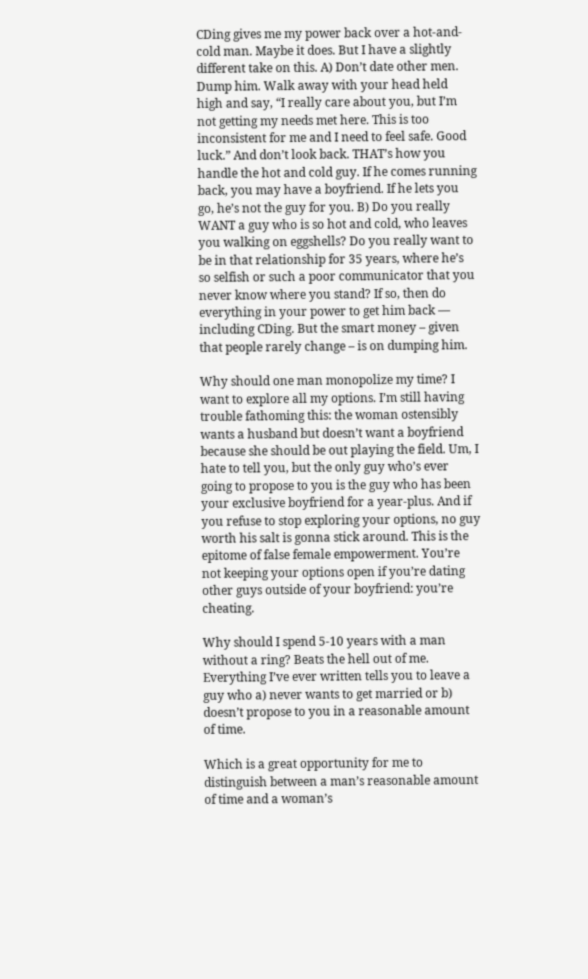CDing gives me my power back over a hot-and-cold man. Maybe it does. But I have a slightly different take on this. A) Don’t date other men. Dump him. Walk away with your head held high and say, “I really care about you, but I’m not getting my needs met here. This is too inconsistent for me and I need to feel safe. Good luck.” And don’t look back. THAT’s how you handle the hot and cold guy. If he comes running back, you may have a boyfriend. If he lets you go, he’s not the guy for you. B) Do you really WANT a guy who is so hot and cold, who leaves you walking on eggshells? Do you really want to be in that relationship for 35 years, where he’s so selfish or such a poor communicator that you never know where you stand? If so, then do everything in your power to get him back — including CDing. But the smart money – given that people rarely change – is on dumping him.

Why should one man monopolize my time? I want to explore all my options. I’m still having trouble fathoming this: the woman ostensibly wants a husband but doesn’t want a boyfriend because she should be out playing the field. Um, I hate to tell you, but the only guy who’s ever going to propose to you is the guy who has been your exclusive boyfriend for a year-plus. And if you refuse to stop exploring your options, no guy worth his salt is gonna stick around. This is the epitome of false female empowerment. You’re not keeping your options open if you’re dating other guys outside of your boyfriend: you’re cheating.

Why should I spend 5-10 years with a man without a ring? Beats the hell out of me. Everything I’ve ever written tells you to leave a guy who a) never wants to get married or b) doesn’t propose to you in a reasonable amount of time.

Which is a great opportunity for me to distinguish between a man’s reasonable amount of time and a woman’s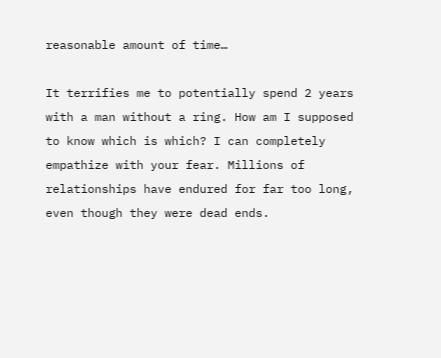reasonable amount of time…

It terrifies me to potentially spend 2 years with a man without a ring. How am I supposed to know which is which? I can completely empathize with your fear. Millions of relationships have endured for far too long, even though they were dead ends.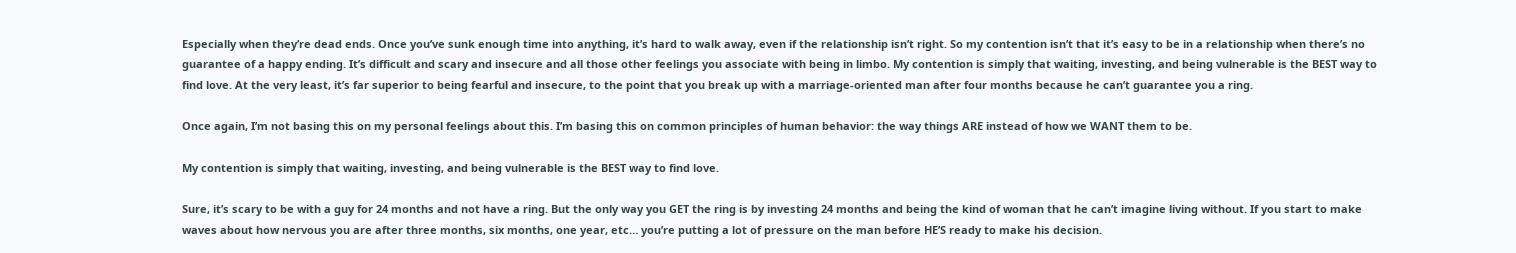Especially when they’re dead ends. Once you’ve sunk enough time into anything, it’s hard to walk away, even if the relationship isn’t right. So my contention isn’t that it’s easy to be in a relationship when there’s no guarantee of a happy ending. It’s difficult and scary and insecure and all those other feelings you associate with being in limbo. My contention is simply that waiting, investing, and being vulnerable is the BEST way to find love. At the very least, it’s far superior to being fearful and insecure, to the point that you break up with a marriage-oriented man after four months because he can’t guarantee you a ring.

Once again, I’m not basing this on my personal feelings about this. I’m basing this on common principles of human behavior: the way things ARE instead of how we WANT them to be.

My contention is simply that waiting, investing, and being vulnerable is the BEST way to find love.

Sure, it’s scary to be with a guy for 24 months and not have a ring. But the only way you GET the ring is by investing 24 months and being the kind of woman that he can’t imagine living without. If you start to make waves about how nervous you are after three months, six months, one year, etc… you’re putting a lot of pressure on the man before HE’S ready to make his decision.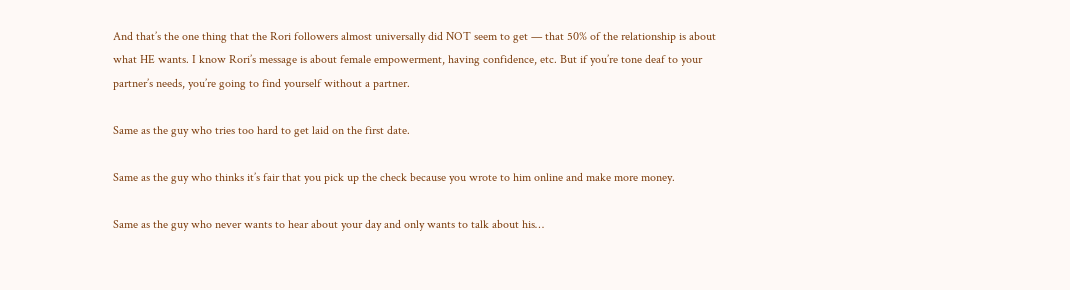And that’s the one thing that the Rori followers almost universally did NOT seem to get — that 50% of the relationship is about what HE wants. I know Rori’s message is about female empowerment, having confidence, etc. But if you’re tone deaf to your partner’s needs, you’re going to find yourself without a partner.

Same as the guy who tries too hard to get laid on the first date.

Same as the guy who thinks it’s fair that you pick up the check because you wrote to him online and make more money.

Same as the guy who never wants to hear about your day and only wants to talk about his…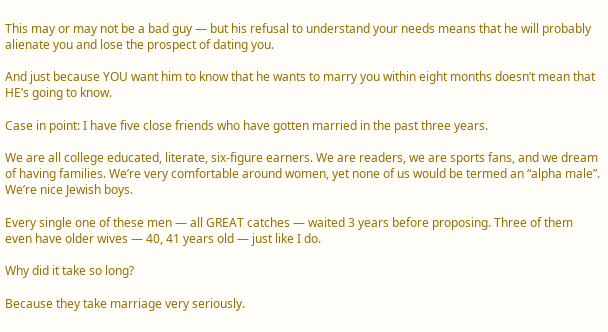This may or may not be a bad guy — but his refusal to understand your needs means that he will probably alienate you and lose the prospect of dating you.

And just because YOU want him to know that he wants to marry you within eight months doesn’t mean that HE’s going to know.

Case in point: I have five close friends who have gotten married in the past three years.

We are all college educated, literate, six-figure earners. We are readers, we are sports fans, and we dream of having families. We’re very comfortable around women, yet none of us would be termed an “alpha male”. We’re nice Jewish boys.

Every single one of these men — all GREAT catches — waited 3 years before proposing. Three of them even have older wives — 40, 41 years old — just like I do.

Why did it take so long?

Because they take marriage very seriously.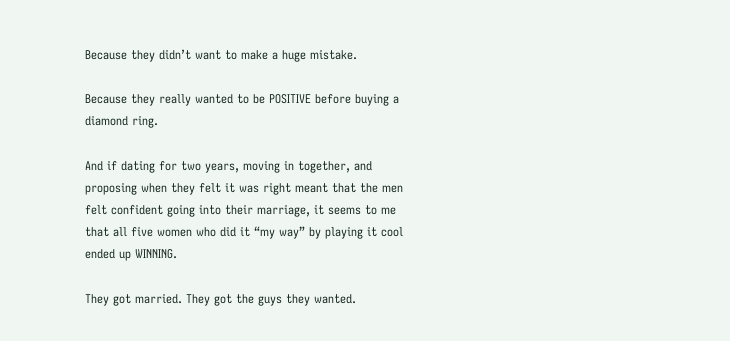Because they didn’t want to make a huge mistake.

Because they really wanted to be POSITIVE before buying a diamond ring.

And if dating for two years, moving in together, and proposing when they felt it was right meant that the men felt confident going into their marriage, it seems to me that all five women who did it “my way” by playing it cool ended up WINNING.

They got married. They got the guys they wanted.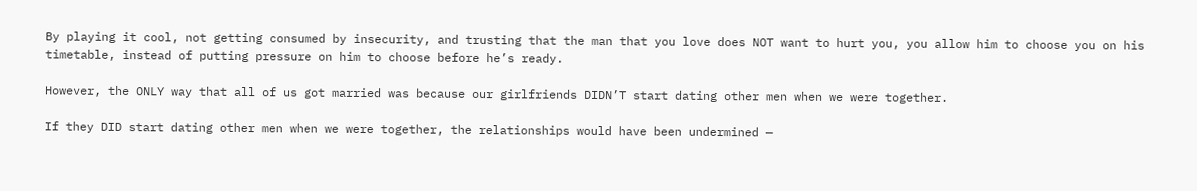By playing it cool, not getting consumed by insecurity, and trusting that the man that you love does NOT want to hurt you, you allow him to choose you on his timetable, instead of putting pressure on him to choose before he’s ready.

However, the ONLY way that all of us got married was because our girlfriends DIDN’T start dating other men when we were together.

If they DID start dating other men when we were together, the relationships would have been undermined —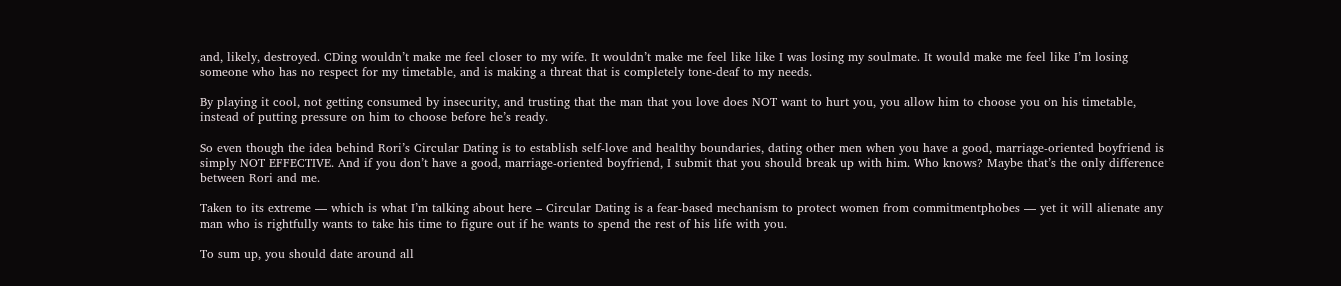and, likely, destroyed. CDing wouldn’t make me feel closer to my wife. It wouldn’t make me feel like like I was losing my soulmate. It would make me feel like I’m losing someone who has no respect for my timetable, and is making a threat that is completely tone-deaf to my needs.

By playing it cool, not getting consumed by insecurity, and trusting that the man that you love does NOT want to hurt you, you allow him to choose you on his timetable, instead of putting pressure on him to choose before he’s ready.

So even though the idea behind Rori’s Circular Dating is to establish self-love and healthy boundaries, dating other men when you have a good, marriage-oriented boyfriend is simply NOT EFFECTIVE. And if you don’t have a good, marriage-oriented boyfriend, I submit that you should break up with him. Who knows? Maybe that’s the only difference between Rori and me.

Taken to its extreme — which is what I’m talking about here – Circular Dating is a fear-based mechanism to protect women from commitmentphobes — yet it will alienate any man who is rightfully wants to take his time to figure out if he wants to spend the rest of his life with you.

To sum up, you should date around all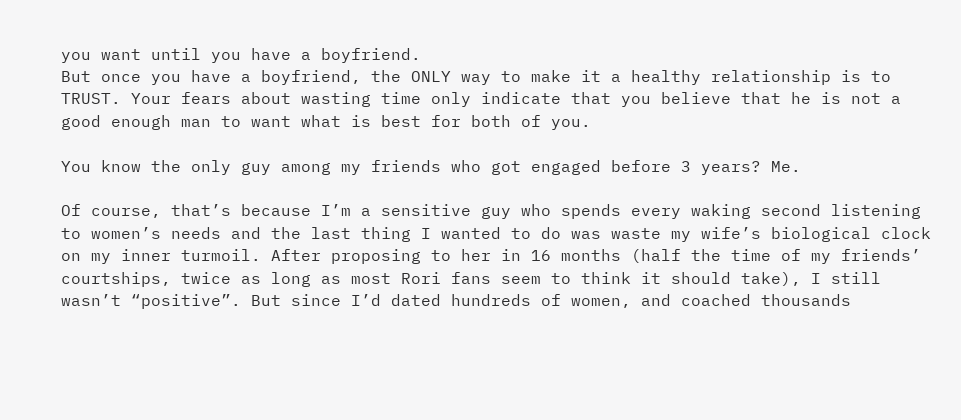you want until you have a boyfriend.
But once you have a boyfriend, the ONLY way to make it a healthy relationship is to TRUST. Your fears about wasting time only indicate that you believe that he is not a good enough man to want what is best for both of you.

You know the only guy among my friends who got engaged before 3 years? Me.

Of course, that’s because I’m a sensitive guy who spends every waking second listening to women’s needs and the last thing I wanted to do was waste my wife’s biological clock on my inner turmoil. After proposing to her in 16 months (half the time of my friends’ courtships, twice as long as most Rori fans seem to think it should take), I still wasn’t “positive”. But since I’d dated hundreds of women, and coached thousands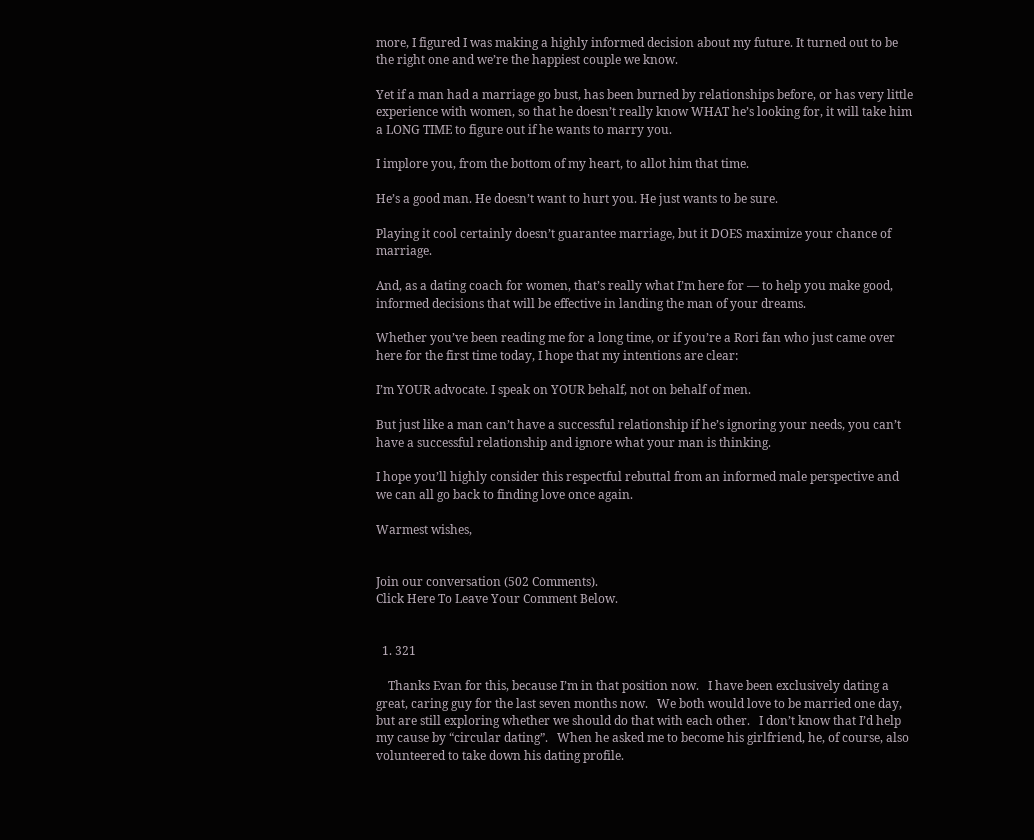more, I figured I was making a highly informed decision about my future. It turned out to be the right one and we’re the happiest couple we know.

Yet if a man had a marriage go bust, has been burned by relationships before, or has very little experience with women, so that he doesn’t really know WHAT he’s looking for, it will take him a LONG TIME to figure out if he wants to marry you.

I implore you, from the bottom of my heart, to allot him that time.

He’s a good man. He doesn’t want to hurt you. He just wants to be sure.

Playing it cool certainly doesn’t guarantee marriage, but it DOES maximize your chance of marriage.

And, as a dating coach for women, that’s really what I’m here for — to help you make good, informed decisions that will be effective in landing the man of your dreams.

Whether you’ve been reading me for a long time, or if you’re a Rori fan who just came over here for the first time today, I hope that my intentions are clear:

I’m YOUR advocate. I speak on YOUR behalf, not on behalf of men.

But just like a man can’t have a successful relationship if he’s ignoring your needs, you can’t have a successful relationship and ignore what your man is thinking.

I hope you’ll highly consider this respectful rebuttal from an informed male perspective and we can all go back to finding love once again.

Warmest wishes,


Join our conversation (502 Comments).
Click Here To Leave Your Comment Below.


  1. 321

    Thanks Evan for this, because I’m in that position now.   I have been exclusively dating a great, caring guy for the last seven months now.   We both would love to be married one day, but are still exploring whether we should do that with each other.   I don’t know that I’d help my cause by “circular dating”.   When he asked me to become his girlfriend, he, of course, also volunteered to take down his dating profile.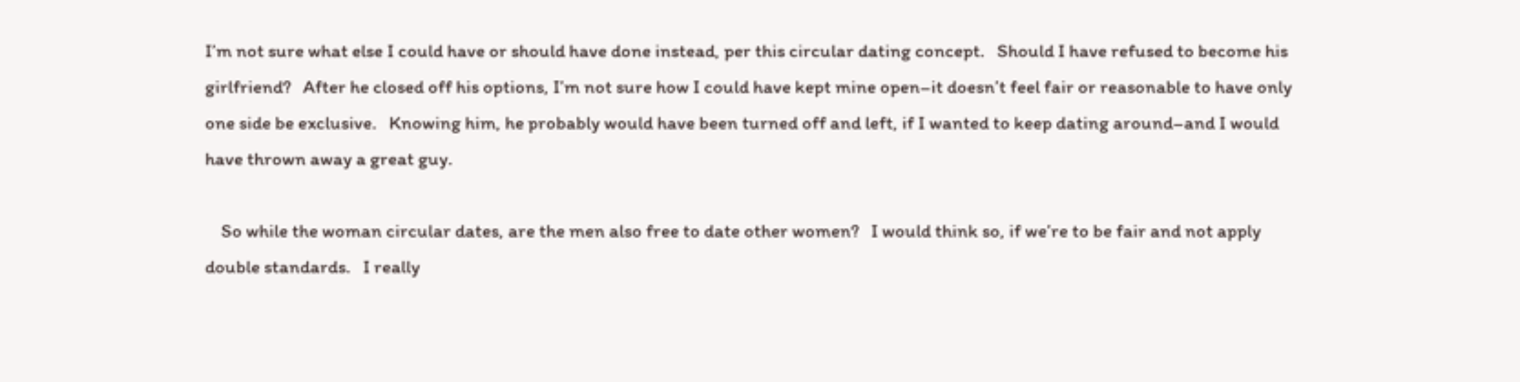I’m not sure what else I could have or should have done instead, per this circular dating concept.   Should I have refused to become his girlfriend?   After he closed off his options, I’m not sure how I could have kept mine open–it doesn’t feel fair or reasonable to have only one side be exclusive.   Knowing him, he probably would have been turned off and left, if I wanted to keep dating around–and I would have thrown away a great guy.

    So while the woman circular dates, are the men also free to date other women?   I would think so, if we’re to be fair and not apply double standards.   I really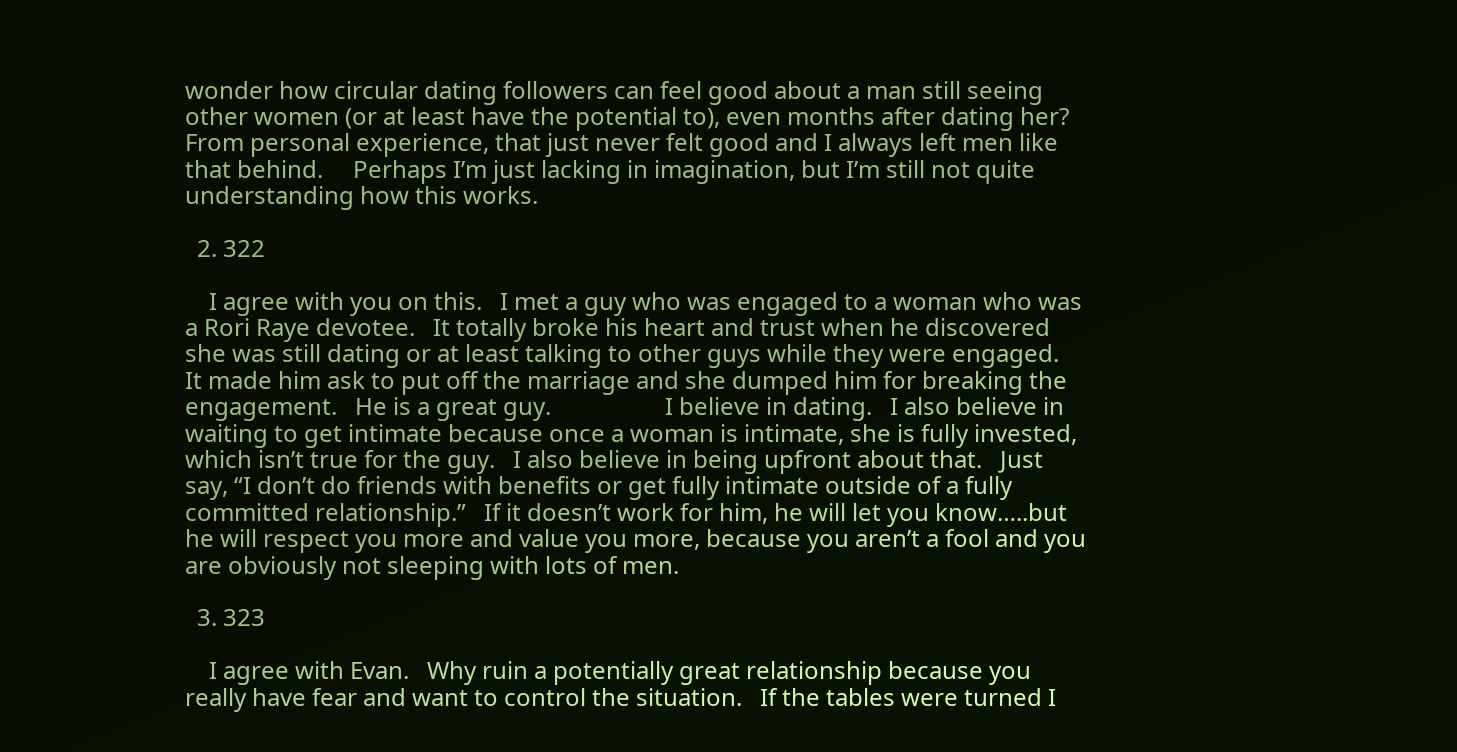wonder how circular dating followers can feel good about a man still seeing other women (or at least have the potential to), even months after dating her?   From personal experience, that just never felt good and I always left men like that behind.     Perhaps I’m just lacking in imagination, but I’m still not quite understanding how this works.

  2. 322

    I agree with you on this.   I met a guy who was engaged to a woman who was a Rori Raye devotee.   It totally broke his heart and trust when he discovered she was still dating or at least talking to other guys while they were engaged.   It made him ask to put off the marriage and she dumped him for breaking the engagement.   He is a great guy.                   I believe in dating.   I also believe in waiting to get intimate because once a woman is intimate, she is fully invested, which isn’t true for the guy.   I also believe in being upfront about that.   Just say, “I don’t do friends with benefits or get fully intimate outside of a fully committed relationship.”   If it doesn’t work for him, he will let you know…..but he will respect you more and value you more, because you aren’t a fool and you are obviously not sleeping with lots of men.

  3. 323

    I agree with Evan.   Why ruin a potentially great relationship because you really have fear and want to control the situation.   If the tables were turned I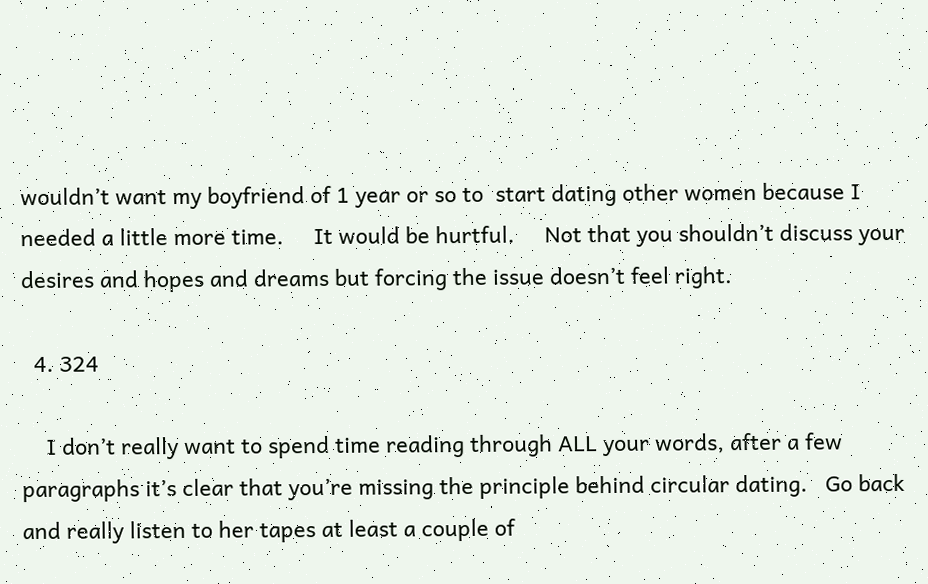wouldn’t want my boyfriend of 1 year or so to  start dating other women because I needed a little more time.     It would be hurtful.     Not that you shouldn’t discuss your desires and hopes and dreams but forcing the issue doesn’t feel right.

  4. 324

    I don’t really want to spend time reading through ALL your words, after a few paragraphs it’s clear that you’re missing the principle behind circular dating.   Go back and really listen to her tapes at least a couple of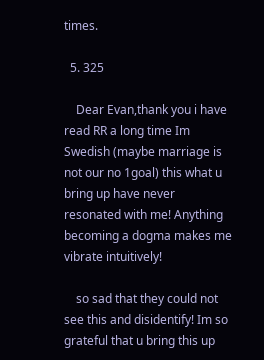times.

  5. 325

    Dear Evan,thank you i have read RR a long time Im Swedish (maybe marriage is not our no 1goal) this what u bring up have never resonated with me! Anything becoming a dogma makes me vibrate intuitively!

    so sad that they could not see this and disidentify! Im so grateful that u bring this up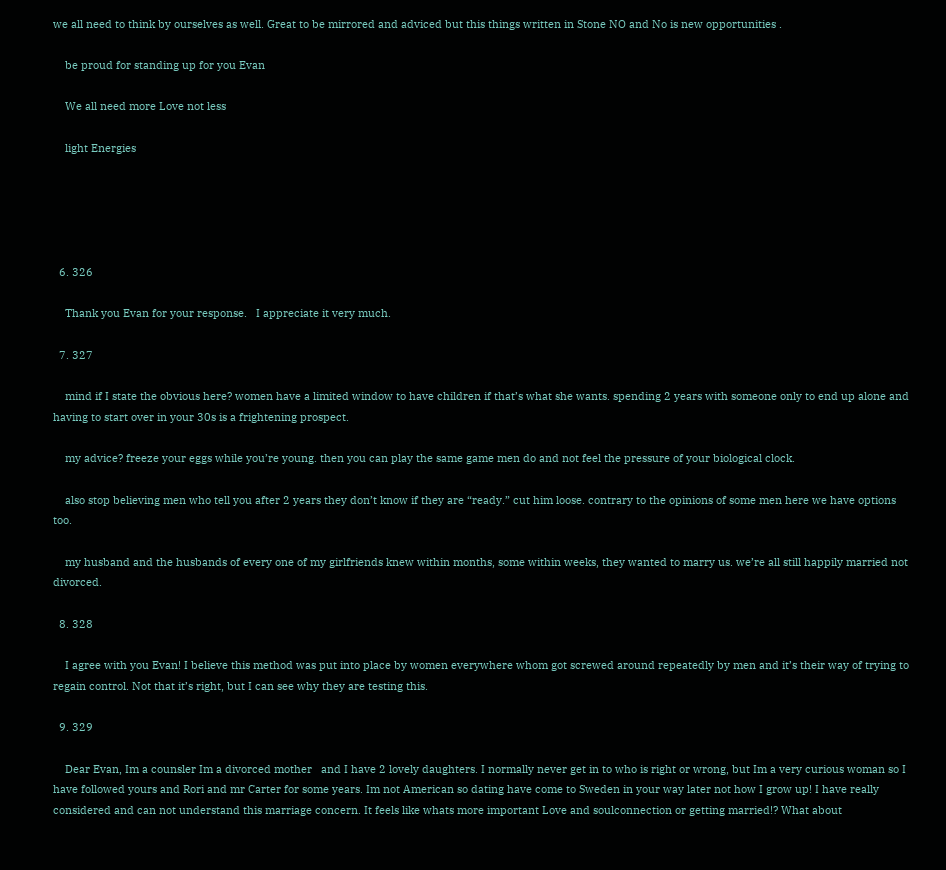we all need to think by ourselves as well. Great to be mirrored and adviced but this things written in Stone NO and No is new opportunities .

    be proud for standing up for you Evan

    We all need more Love not less

    light Energies





  6. 326

    Thank you Evan for your response.   I appreciate it very much.

  7. 327

    mind if I state the obvious here? women have a limited window to have children if that’s what she wants. spending 2 years with someone only to end up alone and having to start over in your 30s is a frightening prospect.

    my advice? freeze your eggs while you’re young. then you can play the same game men do and not feel the pressure of your biological clock.

    also stop believing men who tell you after 2 years they don’t know if they are “ready.” cut him loose. contrary to the opinions of some men here we have options too.

    my husband and the husbands of every one of my girlfriends knew within months, some within weeks, they wanted to marry us. we’re all still happily married not divorced.

  8. 328

    I agree with you Evan! I believe this method was put into place by women everywhere whom got screwed around repeatedly by men and it’s their way of trying to regain control. Not that it’s right, but I can see why they are testing this.

  9. 329

    Dear Evan, Im a counsler Im a divorced mother   and I have 2 lovely daughters. I normally never get in to who is right or wrong, but Im a very curious woman so I have followed yours and Rori and mr Carter for some years. Im not American so dating have come to Sweden in your way later not how I grow up! I have really considered and can not understand this marriage concern. It feels like whats more important Love and soulconnection or getting married!? What about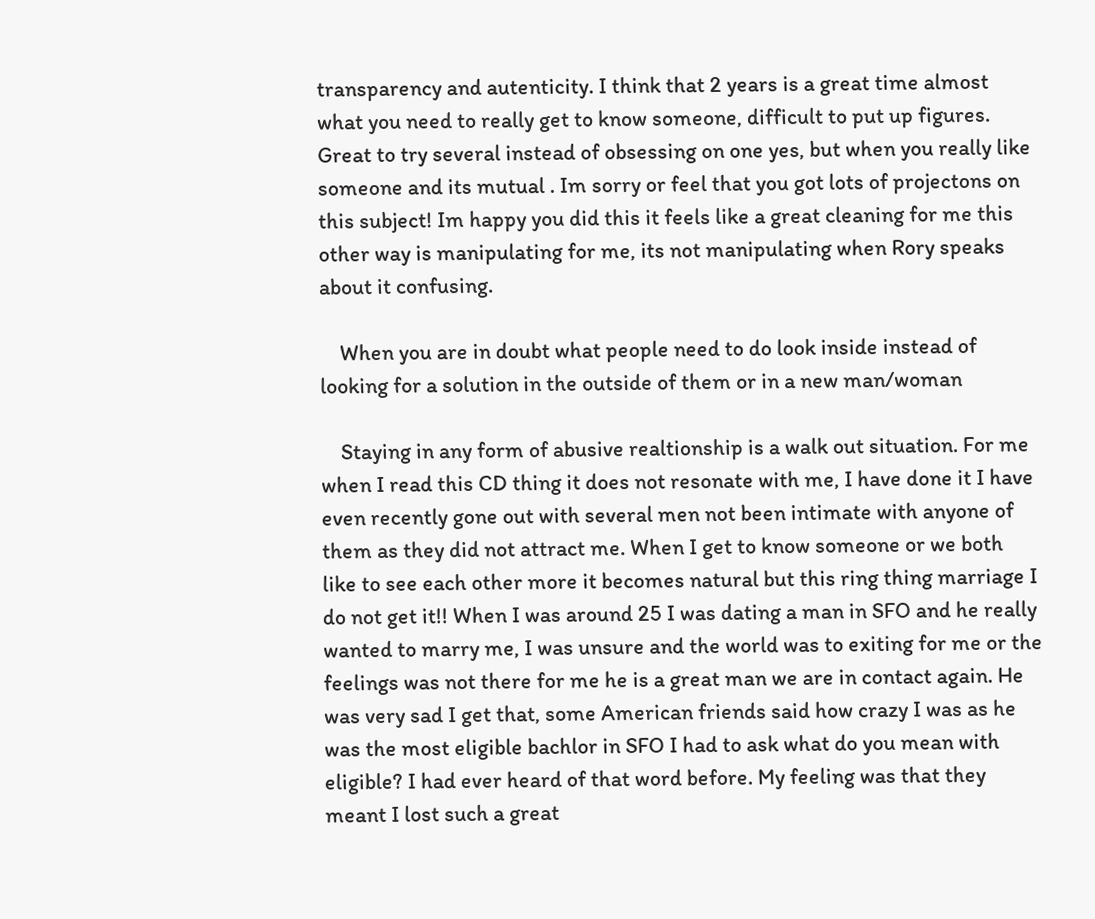transparency and autenticity. I think that 2 years is a great time almost what you need to really get to know someone, difficult to put up figures. Great to try several instead of obsessing on one yes, but when you really like someone and its mutual . Im sorry or feel that you got lots of projectons on this subject! Im happy you did this it feels like a great cleaning for me this other way is manipulating for me, its not manipulating when Rory speaks about it confusing.

    When you are in doubt what people need to do look inside instead of looking for a solution in the outside of them or in a new man/woman

    Staying in any form of abusive realtionship is a walk out situation. For me when I read this CD thing it does not resonate with me, I have done it I have even recently gone out with several men not been intimate with anyone of them as they did not attract me. When I get to know someone or we both like to see each other more it becomes natural but this ring thing marriage I do not get it!! When I was around 25 I was dating a man in SFO and he really wanted to marry me, I was unsure and the world was to exiting for me or the feelings was not there for me he is a great man we are in contact again. He was very sad I get that, some American friends said how crazy I was as he was the most eligible bachlor in SFO I had to ask what do you mean with eligible? I had ever heard of that word before. My feeling was that they meant I lost such a great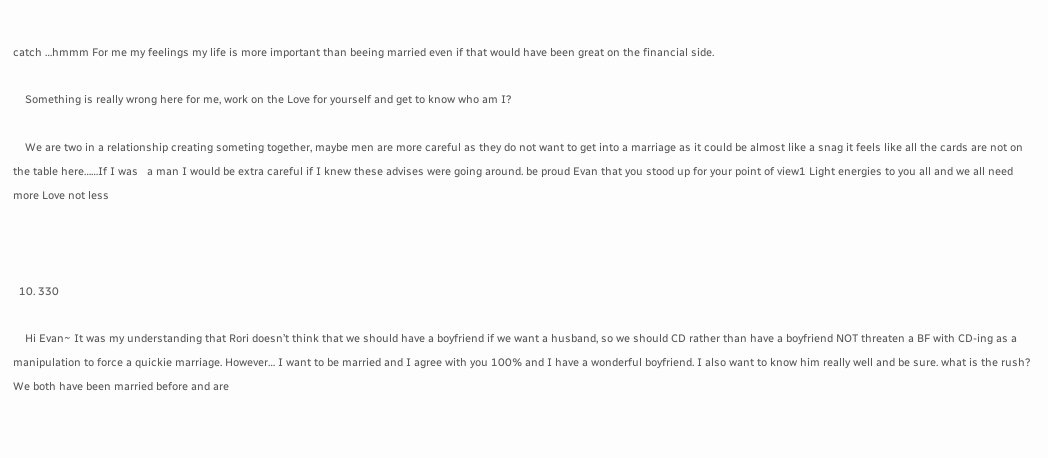catch …hmmm For me my feelings my life is more important than beeing married even if that would have been great on the financial side.

    Something is really wrong here for me, work on the Love for yourself and get to know who am I?

    We are two in a relationship creating someting together, maybe men are more careful as they do not want to get into a marriage as it could be almost like a snag it feels like all the cards are not on the table here……If I was   a man I would be extra careful if I knew these advises were going around. be proud Evan that you stood up for your point of view1 Light energies to you all and we all need more Love not less



  10. 330

    Hi Evan~ It was my understanding that Rori doesn’t think that we should have a boyfriend if we want a husband, so we should CD rather than have a boyfriend NOT threaten a BF with CD-ing as a manipulation to force a quickie marriage. However… I want to be married and I agree with you 100% and I have a wonderful boyfriend. I also want to know him really well and be sure. what is the rush? We both have been married before and are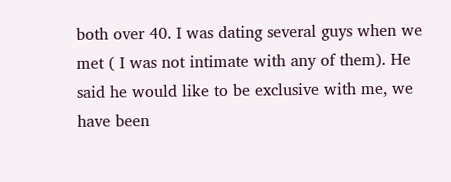both over 40. I was dating several guys when we met ( I was not intimate with any of them). He said he would like to be exclusive with me, we have been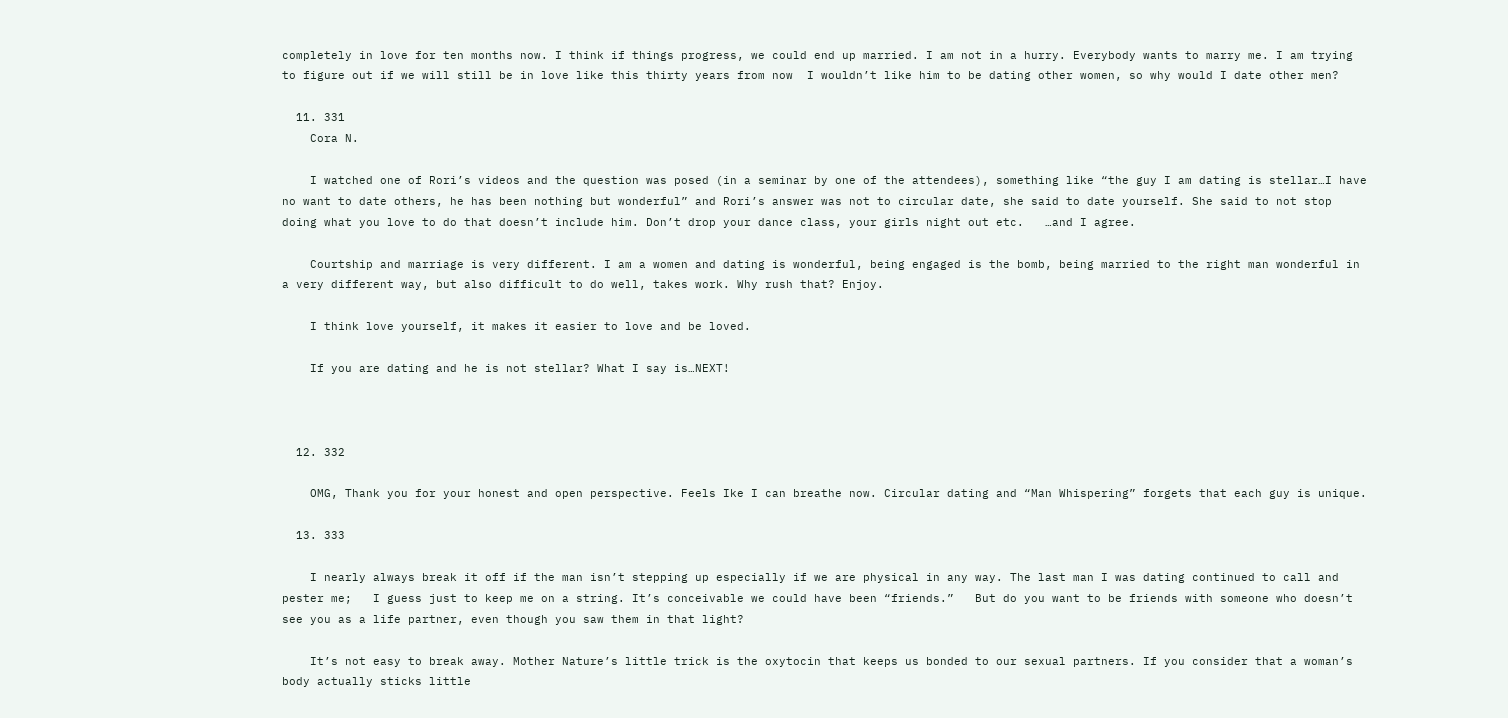completely in love for ten months now. I think if things progress, we could end up married. I am not in a hurry. Everybody wants to marry me. I am trying to figure out if we will still be in love like this thirty years from now  I wouldn’t like him to be dating other women, so why would I date other men?

  11. 331
    Cora N.

    I watched one of Rori’s videos and the question was posed (in a seminar by one of the attendees), something like “the guy I am dating is stellar…I have no want to date others, he has been nothing but wonderful” and Rori’s answer was not to circular date, she said to date yourself. She said to not stop doing what you love to do that doesn’t include him. Don’t drop your dance class, your girls night out etc.   …and I agree.

    Courtship and marriage is very different. I am a women and dating is wonderful, being engaged is the bomb, being married to the right man wonderful in a very different way, but also difficult to do well, takes work. Why rush that? Enjoy.

    I think love yourself, it makes it easier to love and be loved.

    If you are dating and he is not stellar? What I say is…NEXT!



  12. 332

    OMG, Thank you for your honest and open perspective. Feels Ike I can breathe now. Circular dating and “Man Whispering” forgets that each guy is unique.

  13. 333

    I nearly always break it off if the man isn’t stepping up especially if we are physical in any way. The last man I was dating continued to call and pester me;   I guess just to keep me on a string. It’s conceivable we could have been “friends.”   But do you want to be friends with someone who doesn’t see you as a life partner, even though you saw them in that light?

    It’s not easy to break away. Mother Nature’s little trick is the oxytocin that keeps us bonded to our sexual partners. If you consider that a woman’s body actually sticks little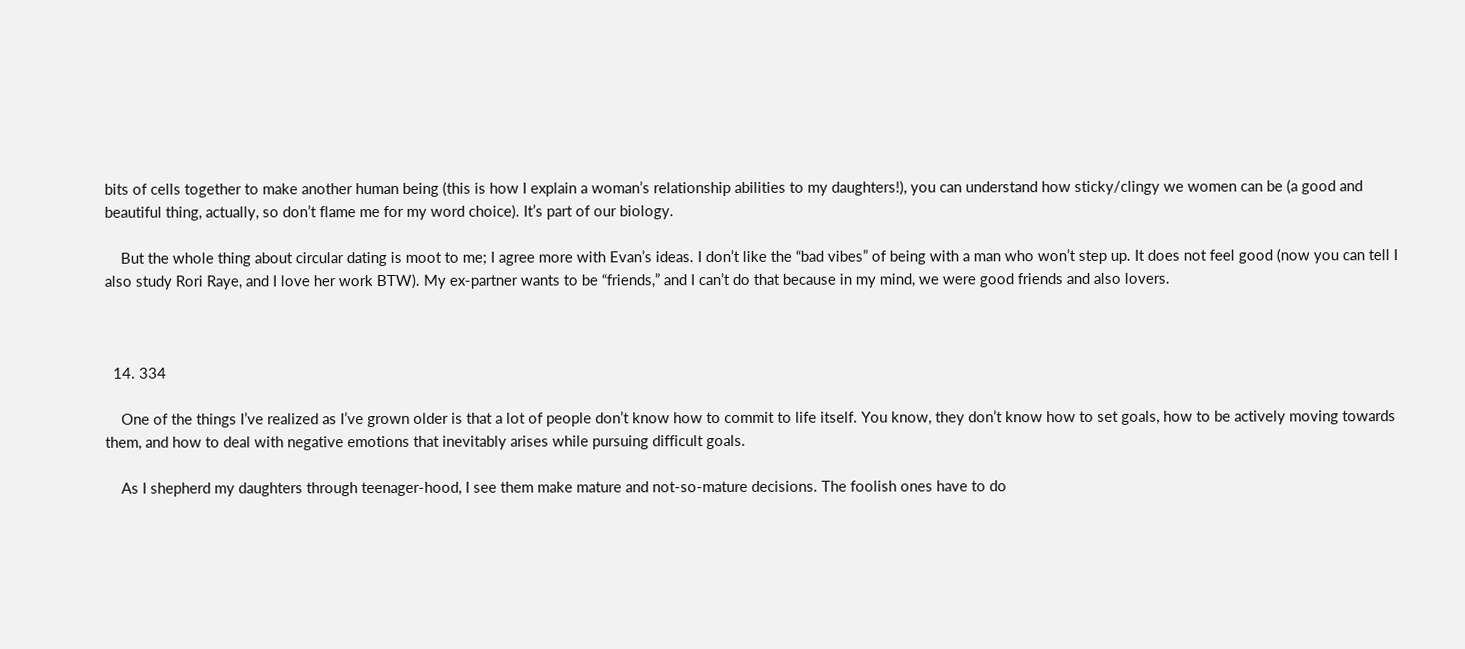bits of cells together to make another human being (this is how I explain a woman’s relationship abilities to my daughters!), you can understand how sticky/clingy we women can be (a good and beautiful thing, actually, so don’t flame me for my word choice). It’s part of our biology.

    But the whole thing about circular dating is moot to me; I agree more with Evan’s ideas. I don’t like the “bad vibes” of being with a man who won’t step up. It does not feel good (now you can tell I also study Rori Raye, and I love her work BTW). My ex-partner wants to be “friends,” and I can’t do that because in my mind, we were good friends and also lovers.



  14. 334

    One of the things I’ve realized as I’ve grown older is that a lot of people don’t know how to commit to life itself. You know, they don’t know how to set goals, how to be actively moving towards them, and how to deal with negative emotions that inevitably arises while pursuing difficult goals.

    As I shepherd my daughters through teenager-hood, I see them make mature and not-so-mature decisions. The foolish ones have to do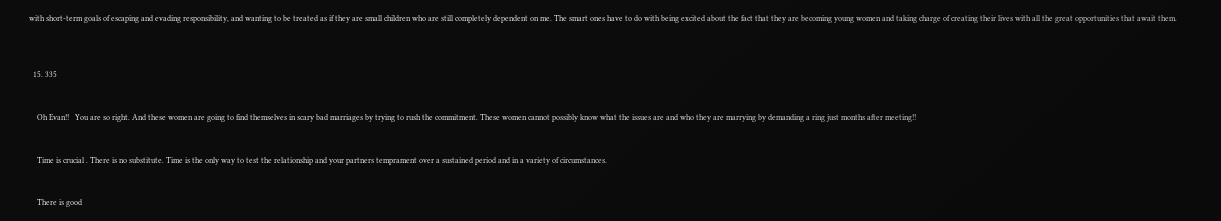with short-term goals of escaping and evading responsibility, and wanting to be treated as if they are small children who are still completely dependent on me. The smart ones have to do with being excited about the fact that they are becoming young women and taking charge of creating their lives with all the great opportunities that await them.



  15. 335


    Oh Evan!!   You are so right. And these women are going to find themselves in scary bad marriages by trying to rush the commitment. These women cannot possibly know what the issues are and who they are marrying by demanding a ring just months after meeting!!


    Time is crucial . There is no substitute. Time is the only way to test the relationship and your partners temprament over a sustained period and in a variety of circumstances.


    There is good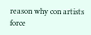reason why con artists force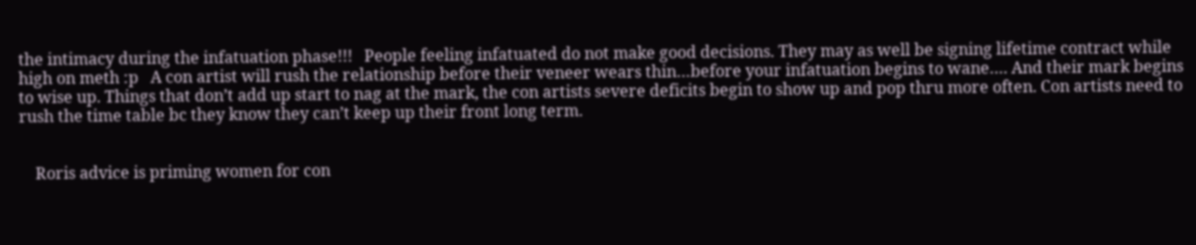the intimacy during the infatuation phase!!!   People feeling infatuated do not make good decisions. They may as well be signing lifetime contract while high on meth :p   A con artist will rush the relationship before their veneer wears thin…before your infatuation begins to wane…. And their mark begins to wise up. Things that don’t add up start to nag at the mark, the con artists severe deficits begin to show up and pop thru more often. Con artists need to rush the time table bc they know they can’t keep up their front long term.


    Roris advice is priming women for con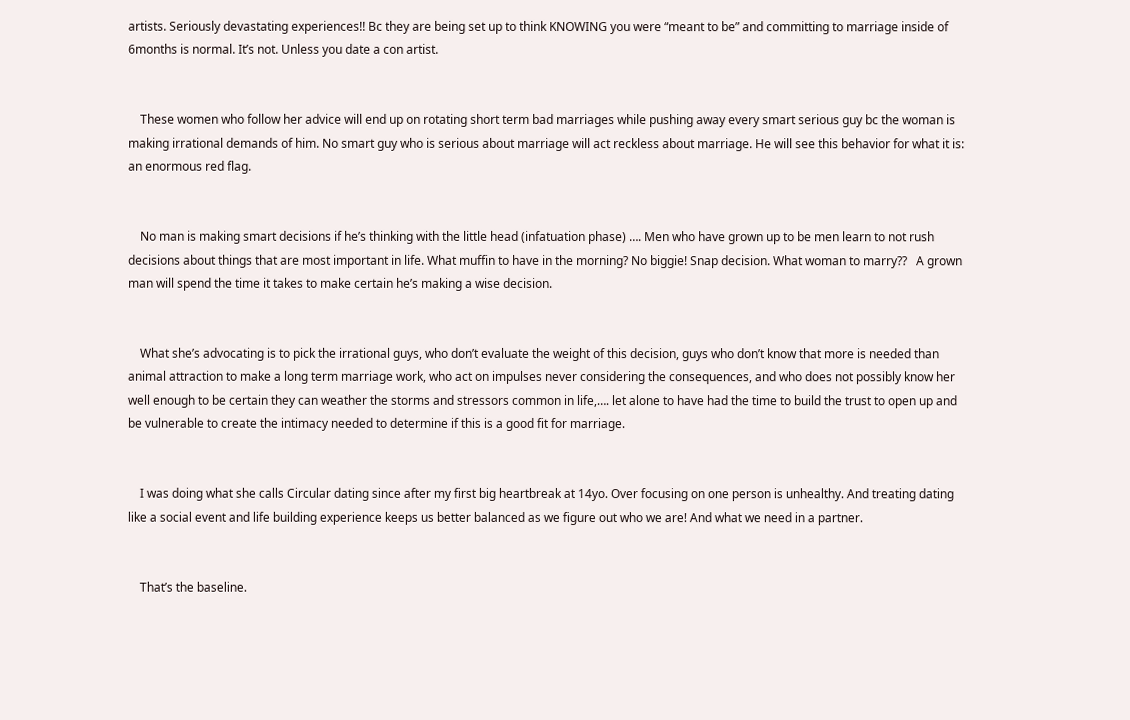artists. Seriously devastating experiences!! Bc they are being set up to think KNOWING you were “meant to be” and committing to marriage inside of 6months is normal. It’s not. Unless you date a con artist.


    These women who follow her advice will end up on rotating short term bad marriages while pushing away every smart serious guy bc the woman is making irrational demands of him. No smart guy who is serious about marriage will act reckless about marriage. He will see this behavior for what it is: an enormous red flag.


    No man is making smart decisions if he’s thinking with the little head (infatuation phase) …. Men who have grown up to be men learn to not rush decisions about things that are most important in life. What muffin to have in the morning? No biggie! Snap decision. What woman to marry??   A grown man will spend the time it takes to make certain he’s making a wise decision.


    What she’s advocating is to pick the irrational guys, who don’t evaluate the weight of this decision, guys who don’t know that more is needed than animal attraction to make a long term marriage work, who act on impulses never considering the consequences, and who does not possibly know her well enough to be certain they can weather the storms and stressors common in life,…. let alone to have had the time to build the trust to open up and be vulnerable to create the intimacy needed to determine if this is a good fit for marriage.


    I was doing what she calls Circular dating since after my first big heartbreak at 14yo. Over focusing on one person is unhealthy. And treating dating like a social event and life building experience keeps us better balanced as we figure out who we are! And what we need in a partner.


    That’s the baseline.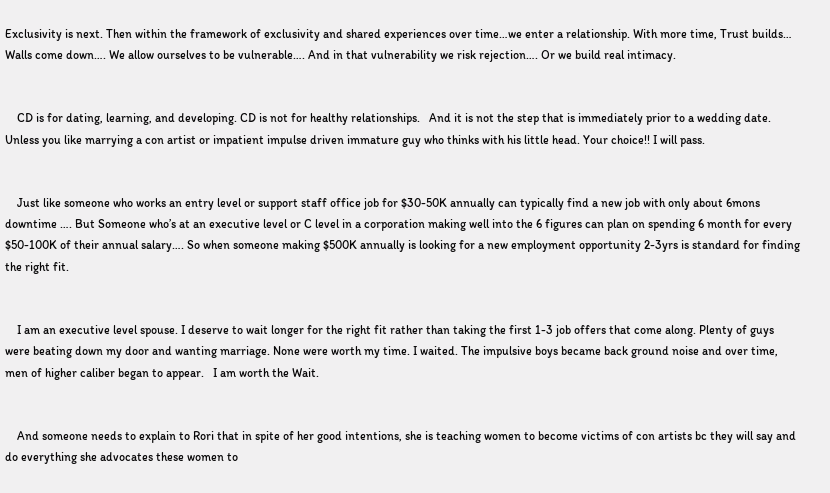Exclusivity is next. Then within the framework of exclusivity and shared experiences over time…we enter a relationship. With more time, Trust builds… Walls come down…. We allow ourselves to be vulnerable…. And in that vulnerability we risk rejection…. Or we build real intimacy.


    CD is for dating, learning, and developing. CD is not for healthy relationships.   And it is not the step that is immediately prior to a wedding date. Unless you like marrying a con artist or impatient impulse driven immature guy who thinks with his little head. Your choice!! I will pass.


    Just like someone who works an entry level or support staff office job for $30-50K annually can typically find a new job with only about 6mons downtime …. But Someone who’s at an executive level or C level in a corporation making well into the 6 figures can plan on spending 6 month for every $50-100K of their annual salary…. So when someone making $500K annually is looking for a new employment opportunity 2-3yrs is standard for finding the right fit.


    I am an executive level spouse. I deserve to wait longer for the right fit rather than taking the first 1-3 job offers that come along. Plenty of guys were beating down my door and wanting marriage. None were worth my time. I waited. The impulsive boys became back ground noise and over time, men of higher caliber began to appear.   I am worth the Wait.


    And someone needs to explain to Rori that in spite of her good intentions, she is teaching women to become victims of con artists bc they will say and do everything she advocates these women to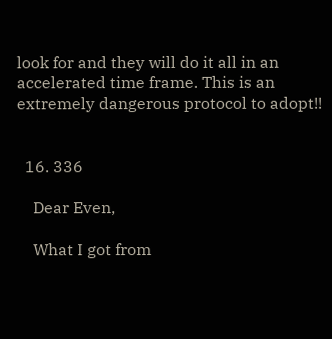look for and they will do it all in an accelerated time frame. This is an extremely dangerous protocol to adopt!!


  16. 336

    Dear Even,

    What I got from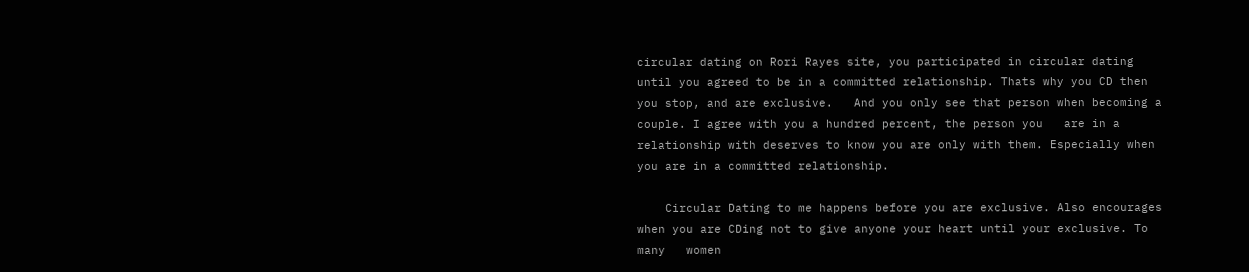circular dating on Rori Rayes site, you participated in circular dating until you agreed to be in a committed relationship. Thats why you CD then you stop, and are exclusive.   And you only see that person when becoming a couple. I agree with you a hundred percent, the person you   are in a relationship with deserves to know you are only with them. Especially when you are in a committed relationship.

    Circular Dating to me happens before you are exclusive. Also encourages when you are CDing not to give anyone your heart until your exclusive. To many   women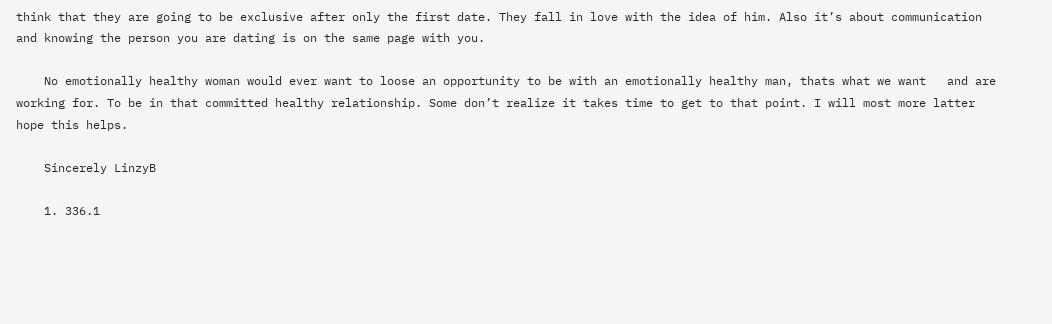think that they are going to be exclusive after only the first date. They fall in love with the idea of him. Also it’s about communication and knowing the person you are dating is on the same page with you.

    No emotionally healthy woman would ever want to loose an opportunity to be with an emotionally healthy man, thats what we want   and are working for. To be in that committed healthy relationship. Some don’t realize it takes time to get to that point. I will most more latter hope this helps.

    Sincerely LinzyB

    1. 336.1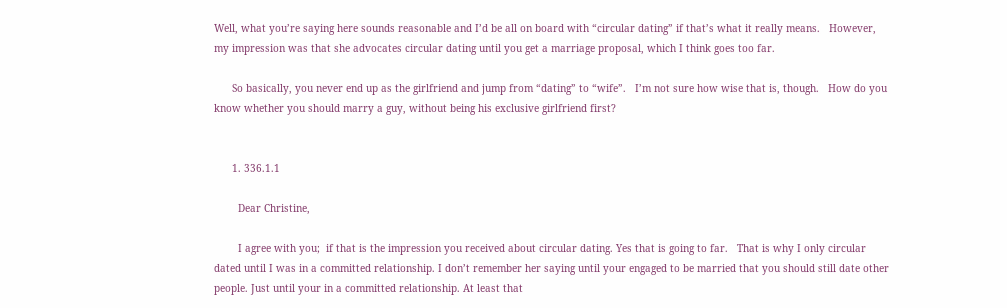Well, what you’re saying here sounds reasonable and I’d be all on board with “circular dating” if that’s what it really means.   However, my impression was that she advocates circular dating until you get a marriage proposal, which I think goes too far.

      So basically, you never end up as the girlfriend and jump from “dating” to “wife”.   I’m not sure how wise that is, though.   How do you know whether you should marry a guy, without being his exclusive girlfriend first?


      1. 336.1.1

        Dear Christine,

        I agree with you;  if that is the impression you received about circular dating. Yes that is going to far.   That is why I only circular dated until I was in a committed relationship. I don’t remember her saying until your engaged to be married that you should still date other people. Just until your in a committed relationship. At least that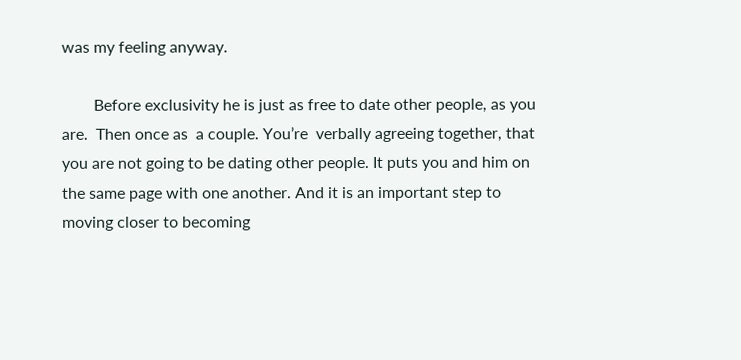was my feeling anyway.

        Before exclusivity he is just as free to date other people, as you are.  Then once as  a couple. You’re  verbally agreeing together, that you are not going to be dating other people. It puts you and him on the same page with one another. And it is an important step to moving closer to becoming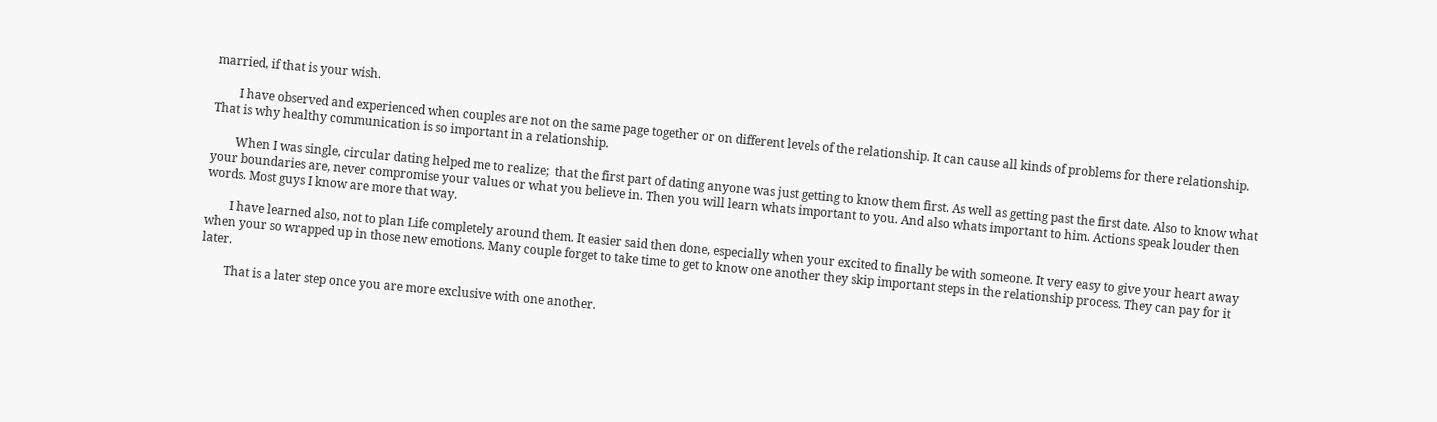married, if that is your wish.

        I have observed and experienced when couples are not on the same page together or on different levels of the relationship. It can cause all kinds of problems for there relationship. That is why healthy communication is so important in a relationship.

        When I was single, circular dating helped me to realize;  that the first part of dating anyone was just getting to know them first. As well as getting past the first date. Also to know what your boundaries are, never compromise your values or what you believe in. Then you will learn whats important to you. And also whats important to him. Actions speak louder then words. Most guys I know are more that way.

        I have learned also, not to plan Life completely around them. It easier said then done, especially when your excited to finally be with someone. It very easy to give your heart away when your so wrapped up in those new emotions. Many couple forget to take time to get to know one another they skip important steps in the relationship process. They can pay for it later.

        That is a later step once you are more exclusive with one another.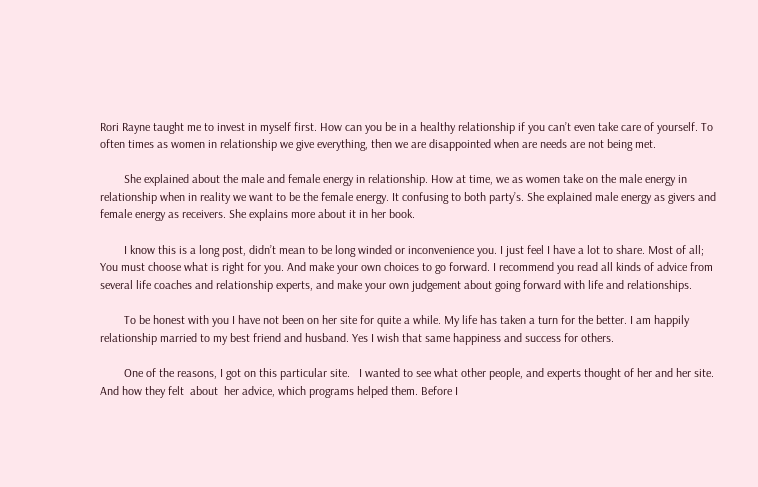Rori Rayne taught me to invest in myself first. How can you be in a healthy relationship if you can’t even take care of yourself. To often times as women in relationship we give everything, then we are disappointed when are needs are not being met.

        She explained about the male and female energy in relationship. How at time, we as women take on the male energy in relationship when in reality we want to be the female energy. It confusing to both party’s. She explained male energy as givers and female energy as receivers. She explains more about it in her book.

        I know this is a long post, didn’t mean to be long winded or inconvenience you. I just feel I have a lot to share. Most of all; You must choose what is right for you. And make your own choices to go forward. I recommend you read all kinds of advice from several life coaches and relationship experts, and make your own judgement about going forward with life and relationships.

        To be honest with you I have not been on her site for quite a while. My life has taken a turn for the better. I am happily relationship married to my best friend and husband. Yes I wish that same happiness and success for others.

        One of the reasons, I got on this particular site.   I wanted to see what other people, and experts thought of her and her site.   And how they felt  about  her advice, which programs helped them. Before I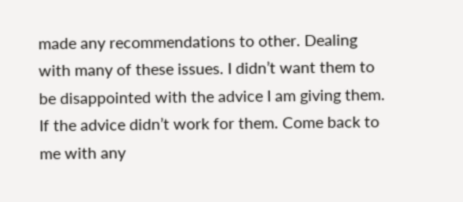made any recommendations to other. Dealing with many of these issues. I didn’t want them to be disappointed with the advice I am giving them. If the advice didn’t work for them. Come back to me with any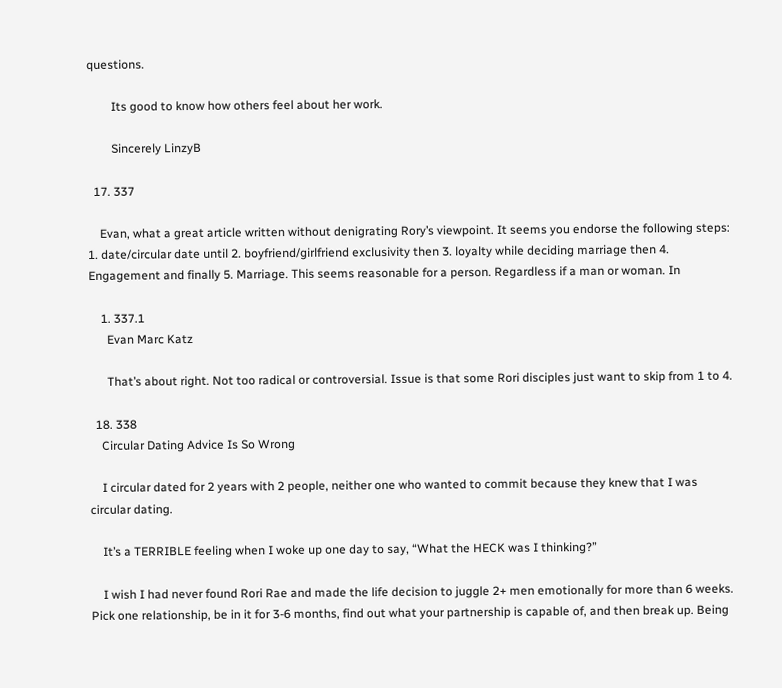questions.

        Its good to know how others feel about her work.

        Sincerely LinzyB

  17. 337

    Evan, what a great article written without denigrating Rory’s viewpoint. It seems you endorse the following steps:   1. date/circular date until 2. boyfriend/girlfriend exclusivity then 3. loyalty while deciding marriage then 4. Engagement and finally 5. Marriage. This seems reasonable for a person. Regardless if a man or woman. In

    1. 337.1
      Evan Marc Katz

      That’s about right. Not too radical or controversial. Issue is that some Rori disciples just want to skip from 1 to 4.

  18. 338
    Circular Dating Advice Is So Wrong

    I circular dated for 2 years with 2 people, neither one who wanted to commit because they knew that I was circular dating.

    It’s a TERRIBLE feeling when I woke up one day to say, “What the HECK was I thinking?”

    I wish I had never found Rori Rae and made the life decision to juggle 2+ men emotionally for more than 6 weeks. Pick one relationship, be in it for 3-6 months, find out what your partnership is capable of, and then break up. Being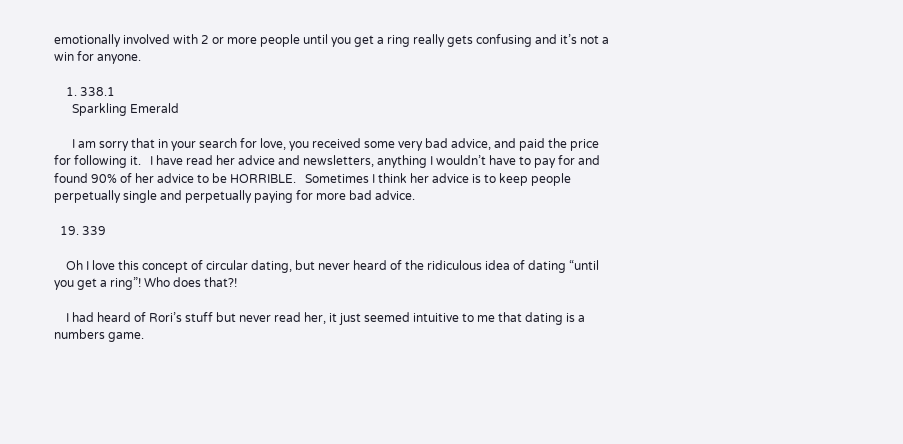emotionally involved with 2 or more people until you get a ring really gets confusing and it’s not a win for anyone.

    1. 338.1
      Sparkling Emerald

      I am sorry that in your search for love, you received some very bad advice, and paid the price for following it.   I have read her advice and newsletters, anything I wouldn’t have to pay for and found 90% of her advice to be HORRIBLE.   Sometimes I think her advice is to keep people perpetually single and perpetually paying for more bad advice.

  19. 339

    Oh I love this concept of circular dating, but never heard of the ridiculous idea of dating “until you get a ring”! Who does that?!

    I had heard of Rori’s stuff but never read her, it just seemed intuitive to me that dating is a numbers game.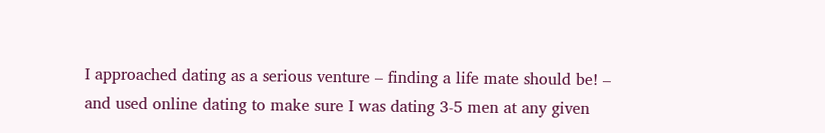I approached dating as a serious venture – finding a life mate should be! – and used online dating to make sure I was dating 3-5 men at any given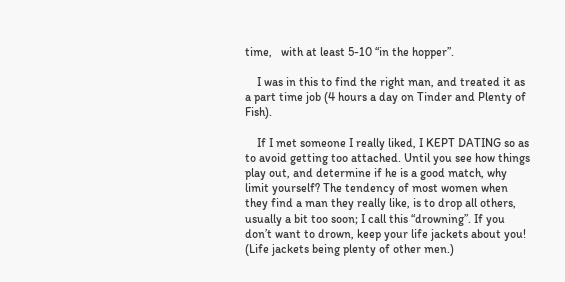time,   with at least 5-10 “in the hopper”.

    I was in this to find the right man, and treated it as a part time job (4 hours a day on Tinder and Plenty of Fish).

    If I met someone I really liked, I KEPT DATING so as to avoid getting too attached. Until you see how things play out, and determine if he is a good match, why limit yourself? The tendency of most women when they find a man they really like, is to drop all others, usually a bit too soon; I call this “drowning”. If you don’t want to drown, keep your life jackets about you! (Life jackets being plenty of other men.)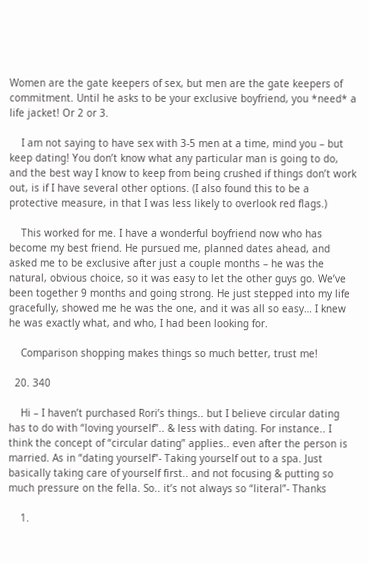Women are the gate keepers of sex, but men are the gate keepers of commitment. Until he asks to be your exclusive boyfriend, you *need* a life jacket! Or 2 or 3.

    I am not saying to have sex with 3-5 men at a time, mind you – but keep dating! You don’t know what any particular man is going to do, and the best way I know to keep from being crushed if things don’t work out, is if I have several other options. (I also found this to be a protective measure, in that I was less likely to overlook red flags.)

    This worked for me. I have a wonderful boyfriend now who has become my best friend. He pursued me, planned dates ahead, and asked me to be exclusive after just a couple months – he was the natural, obvious choice, so it was easy to let the other guys go. We’ve been together 9 months and going strong. He just stepped into my life gracefully, showed me he was the one, and it was all so easy… I knew he was exactly what, and who, I had been looking for.

    Comparison shopping makes things so much better, trust me!

  20. 340

    Hi – I haven’t purchased Rori’s things.. but I believe circular dating has to do with “loving yourself”.. & less with dating. For instance.. I think the concept of “circular dating” applies.. even after the person is married. As in “dating yourself”- Taking yourself out to a spa. Just basically taking care of yourself first.. and not focusing & putting so much pressure on the fella. So.. it’s not always so “literal”- Thanks

    1.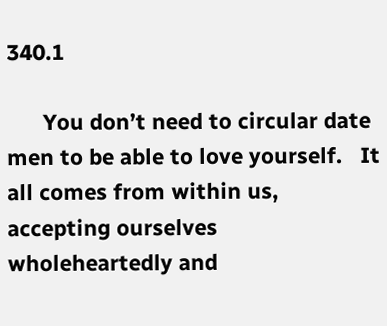340.1

      You don’t need to circular date men to be able to love yourself.   It all comes from within us, accepting ourselves wholeheartedly and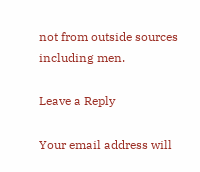not from outside sources including men.

Leave a Reply

Your email address will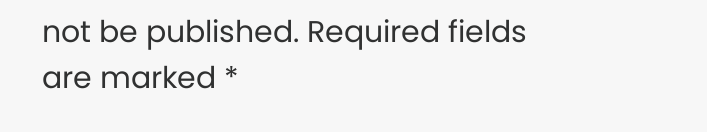not be published. Required fields are marked *